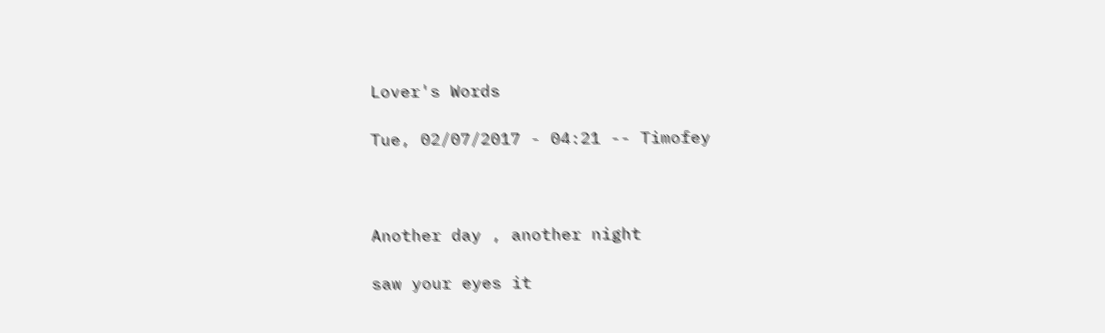Lover's Words

Tue, 02/07/2017 - 04:21 -- Timofey



Another day , another night

saw your eyes it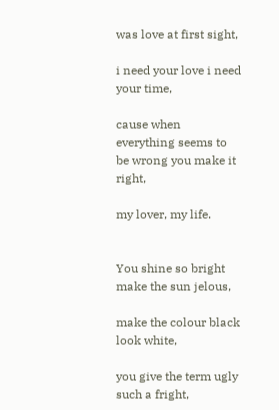was love at first sight,

i need your love i need your time,

cause when everything seems to be wrong you make it right,

my lover, my life.


You shine so bright make the sun jelous,

make the colour black look white,

you give the term ugly such a fright,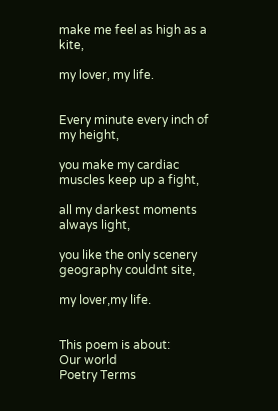make me feel as high as a kite,

my lover, my life.


Every minute every inch of my height,

you make my cardiac muscles keep up a fight,

all my darkest moments always light,

you like the only scenery geography couldnt site,

my lover,my life.


This poem is about:
Our world
Poetry Terms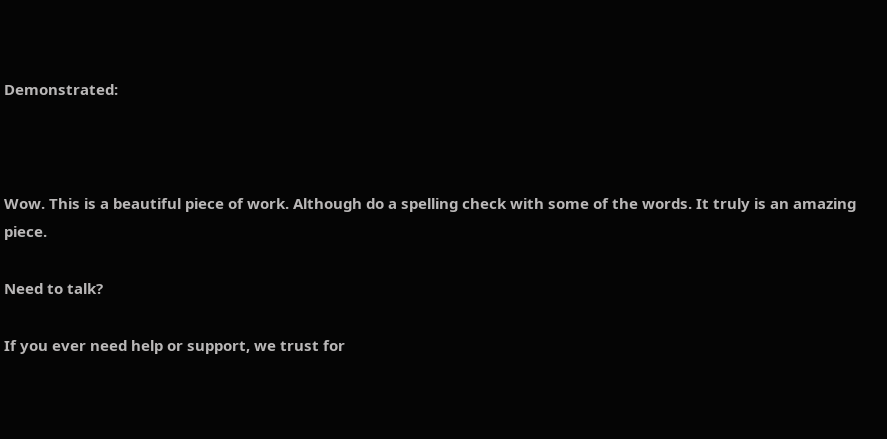Demonstrated:



Wow. This is a beautiful piece of work. Although do a spelling check with some of the words. It truly is an amazing piece.

Need to talk?

If you ever need help or support, we trust for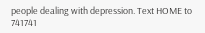people dealing with depression. Text HOME to 741741